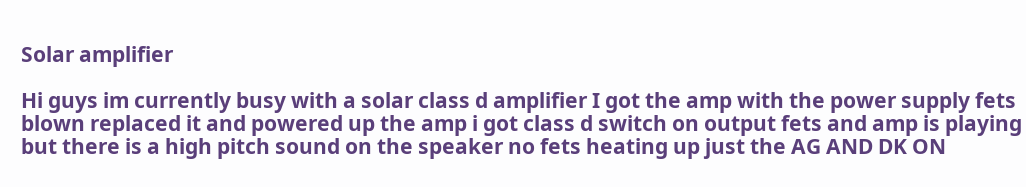Solar amplifier

Hi guys im currently busy with a solar class d amplifier I got the amp with the power supply fets blown replaced it and powered up the amp i got class d switch on output fets and amp is playing but there is a high pitch sound on the speaker no fets heating up just the AG AND DK ON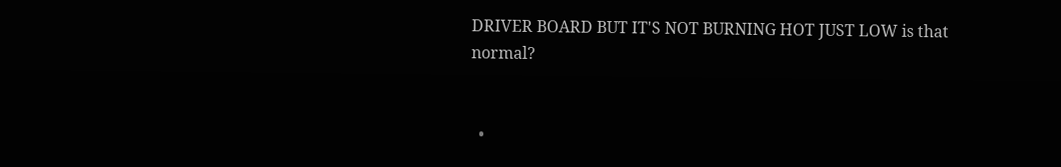DRIVER BOARD BUT IT'S NOT BURNING HOT JUST LOW is that normal?


  •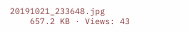20191021_233648.jpg
    657.2 KB · Views: 43